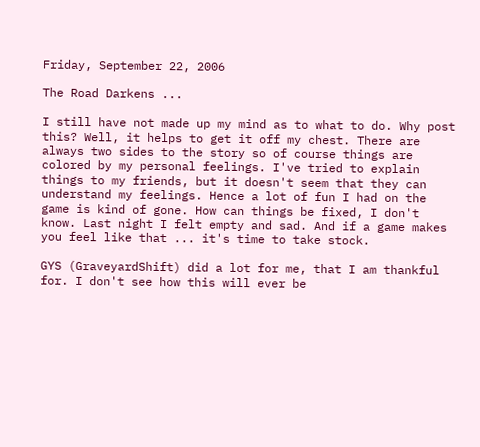Friday, September 22, 2006

The Road Darkens ...

I still have not made up my mind as to what to do. Why post this? Well, it helps to get it off my chest. There are always two sides to the story so of course things are colored by my personal feelings. I've tried to explain things to my friends, but it doesn't seem that they can understand my feelings. Hence a lot of fun I had on the game is kind of gone. How can things be fixed, I don't know. Last night I felt empty and sad. And if a game makes you feel like that ... it's time to take stock.

GYS (GraveyardShift) did a lot for me, that I am thankful for. I don't see how this will ever be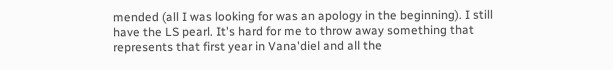mended (all I was looking for was an apology in the beginning). I still have the LS pearl. It's hard for me to throw away something that represents that first year in Vana'diel and all the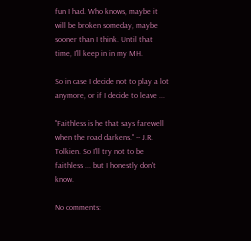fun I had. Who knows, maybe it will be broken someday, maybe sooner than I think. Until that time, I'll keep in in my MH.

So in case I decide not to play a lot anymore, or if I decide to leave ...

"Faithless is he that says farewell when the road darkens." -- J.R. Tolkien. So I'll try not to be faithless ... but I honestly don't know.

No comments: